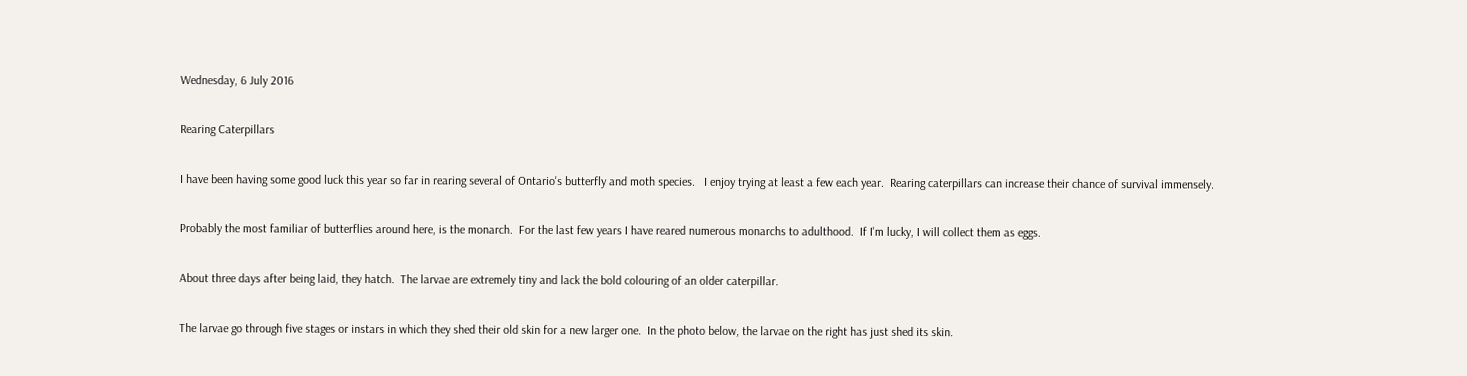Wednesday, 6 July 2016

Rearing Caterpillars

I have been having some good luck this year so far in rearing several of Ontario's butterfly and moth species.   I enjoy trying at least a few each year.  Rearing caterpillars can increase their chance of survival immensely.

Probably the most familiar of butterflies around here, is the monarch.  For the last few years I have reared numerous monarchs to adulthood.  If I'm lucky, I will collect them as eggs.

About three days after being laid, they hatch.  The larvae are extremely tiny and lack the bold colouring of an older caterpillar.

The larvae go through five stages or instars in which they shed their old skin for a new larger one.  In the photo below, the larvae on the right has just shed its skin.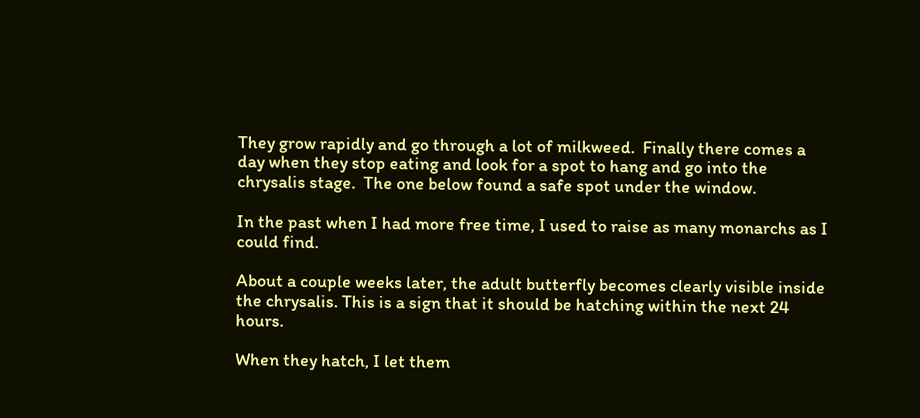They grow rapidly and go through a lot of milkweed.  Finally there comes a day when they stop eating and look for a spot to hang and go into the chrysalis stage.  The one below found a safe spot under the window.

In the past when I had more free time, I used to raise as many monarchs as I could find.

About a couple weeks later, the adult butterfly becomes clearly visible inside the chrysalis. This is a sign that it should be hatching within the next 24 hours.

When they hatch, I let them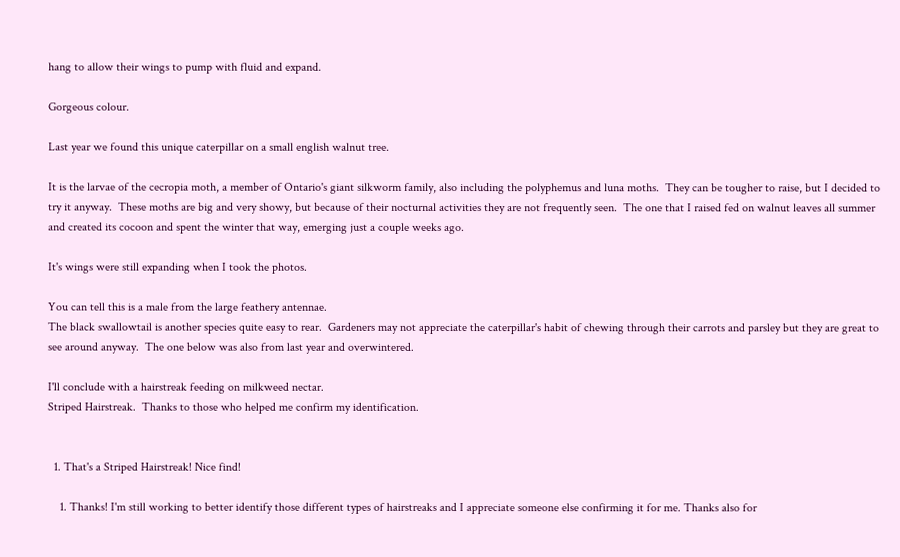hang to allow their wings to pump with fluid and expand.

Gorgeous colour.

Last year we found this unique caterpillar on a small english walnut tree.

It is the larvae of the cecropia moth, a member of Ontario's giant silkworm family, also including the polyphemus and luna moths.  They can be tougher to raise, but I decided to try it anyway.  These moths are big and very showy, but because of their nocturnal activities they are not frequently seen.  The one that I raised fed on walnut leaves all summer and created its cocoon and spent the winter that way, emerging just a couple weeks ago.

It's wings were still expanding when I took the photos.

You can tell this is a male from the large feathery antennae.
The black swallowtail is another species quite easy to rear.  Gardeners may not appreciate the caterpillar's habit of chewing through their carrots and parsley but they are great to see around anyway.  The one below was also from last year and overwintered.

I'll conclude with a hairstreak feeding on milkweed nectar.
Striped Hairstreak.  Thanks to those who helped me confirm my identification.


  1. That's a Striped Hairstreak! Nice find!

    1. Thanks! I'm still working to better identify those different types of hairstreaks and I appreciate someone else confirming it for me. Thanks also for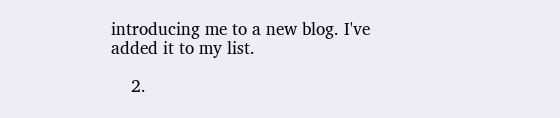introducing me to a new blog. I've added it to my list.

    2.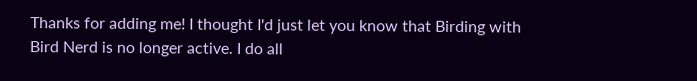Thanks for adding me! I thought I'd just let you know that Birding with Bird Nerd is no longer active. I do all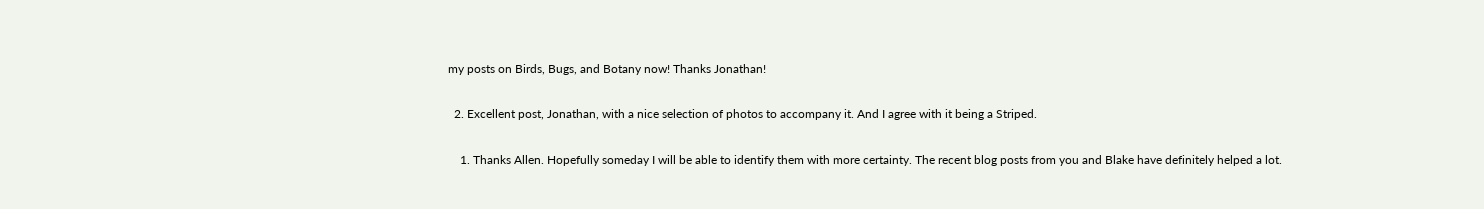my posts on Birds, Bugs, and Botany now! Thanks Jonathan!

  2. Excellent post, Jonathan, with a nice selection of photos to accompany it. And I agree with it being a Striped.

    1. Thanks Allen. Hopefully someday I will be able to identify them with more certainty. The recent blog posts from you and Blake have definitely helped a lot.